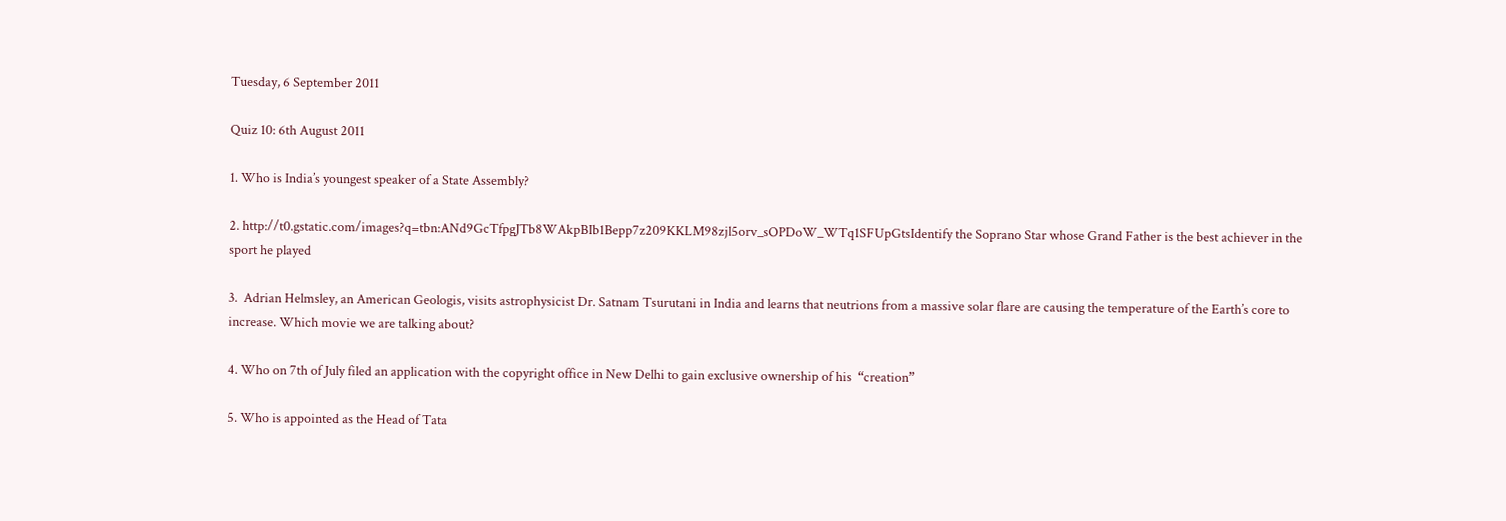Tuesday, 6 September 2011

Quiz 10: 6th August 2011

1. Who is India’s youngest speaker of a State Assembly?

2. http://t0.gstatic.com/images?q=tbn:ANd9GcTfpgJTb8WAkpBIb1Bepp7z209KKLM98zjl5orv_sOPDoW_WTq1SFUpGtsIdentify the Soprano Star whose Grand Father is the best achiever in the sport he played

3.  Adrian Helmsley, an American Geologis, visits astrophysicist Dr. Satnam Tsurutani in India and learns that neutrions from a massive solar flare are causing the temperature of the Earth’s core to increase. Which movie we are talking about?

4. Who on 7th of July filed an application with the copyright office in New Delhi to gain exclusive ownership of his  “creation”

5. Who is appointed as the Head of Tata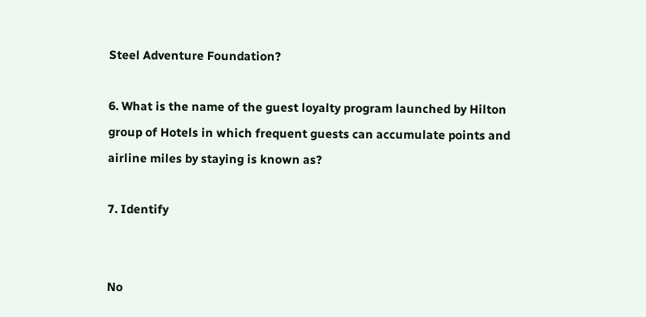Steel Adventure Foundation?

6. What is the name of the guest loyalty program launched by Hilton group of Hotels in which frequent guests can accumulate points and airline miles by staying is known as?

7. Identify


No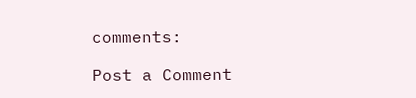comments:

Post a Comment